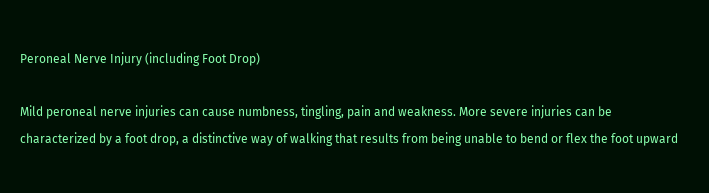Peroneal Nerve Injury (including Foot Drop)

Mild peroneal nerve injuries can cause numbness, tingling, pain and weakness. More severe injuries can be characterized by a foot drop, a distinctive way of walking that results from being unable to bend or flex the foot upward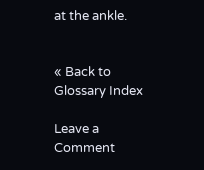at the ankle.


« Back to Glossary Index

Leave a Comment